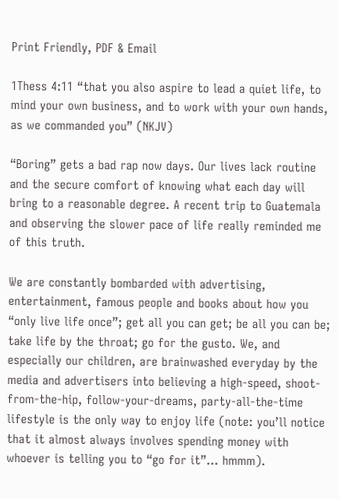Print Friendly, PDF & Email

1Thess 4:11 “that you also aspire to lead a quiet life, to mind your own business, and to work with your own hands, as we commanded you” (NKJV)

“Boring” gets a bad rap now days. Our lives lack routine and the secure comfort of knowing what each day will bring to a reasonable degree. A recent trip to Guatemala and observing the slower pace of life really reminded me of this truth.

We are constantly bombarded with advertising, entertainment, famous people and books about how you “only live life once”; get all you can get; be all you can be; take life by the throat; go for the gusto. We, and especially our children, are brainwashed everyday by the media and advertisers into believing a high-speed, shoot-from-the-hip, follow-your-dreams, party-all-the-time lifestyle is the only way to enjoy life (note: you’ll notice that it almost always involves spending money with whoever is telling you to “go for it”… hmmm).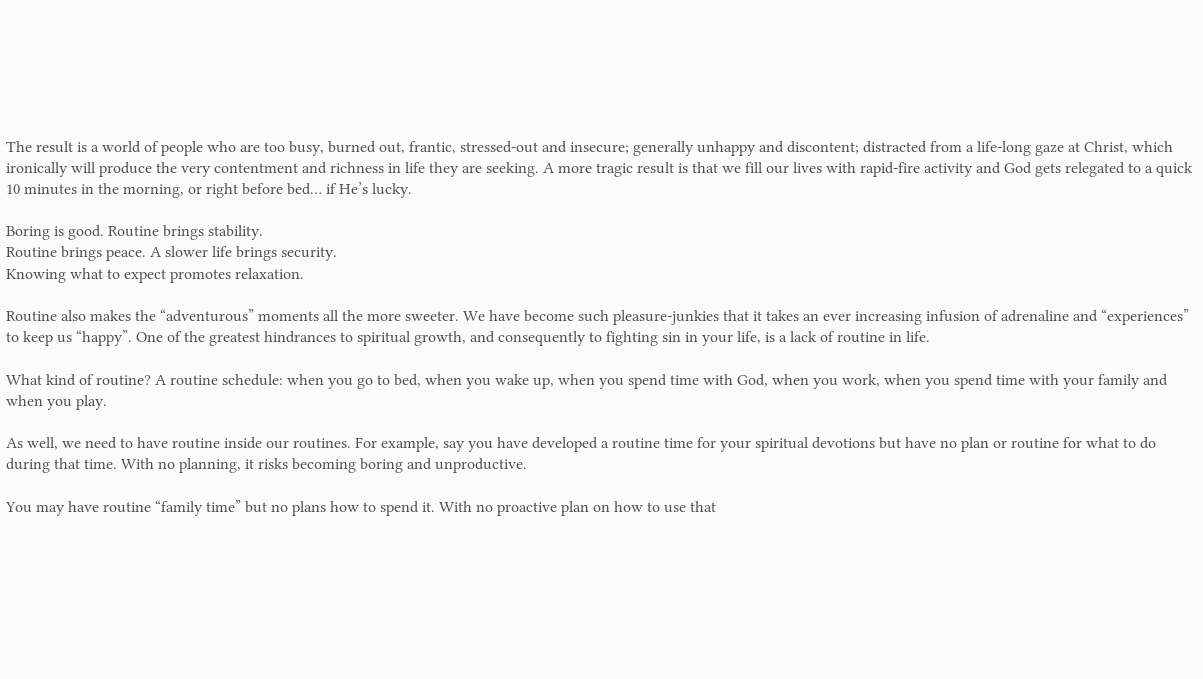The result is a world of people who are too busy, burned out, frantic, stressed-out and insecure; generally unhappy and discontent; distracted from a life-long gaze at Christ, which ironically will produce the very contentment and richness in life they are seeking. A more tragic result is that we fill our lives with rapid-fire activity and God gets relegated to a quick 10 minutes in the morning, or right before bed… if He’s lucky.

Boring is good. Routine brings stability.
Routine brings peace. A slower life brings security.
Knowing what to expect promotes relaxation.

Routine also makes the “adventurous” moments all the more sweeter. We have become such pleasure-junkies that it takes an ever increasing infusion of adrenaline and “experiences” to keep us “happy”. One of the greatest hindrances to spiritual growth, and consequently to fighting sin in your life, is a lack of routine in life.

What kind of routine? A routine schedule: when you go to bed, when you wake up, when you spend time with God, when you work, when you spend time with your family and when you play.

As well, we need to have routine inside our routines. For example, say you have developed a routine time for your spiritual devotions but have no plan or routine for what to do during that time. With no planning, it risks becoming boring and unproductive.

You may have routine “family time” but no plans how to spend it. With no proactive plan on how to use that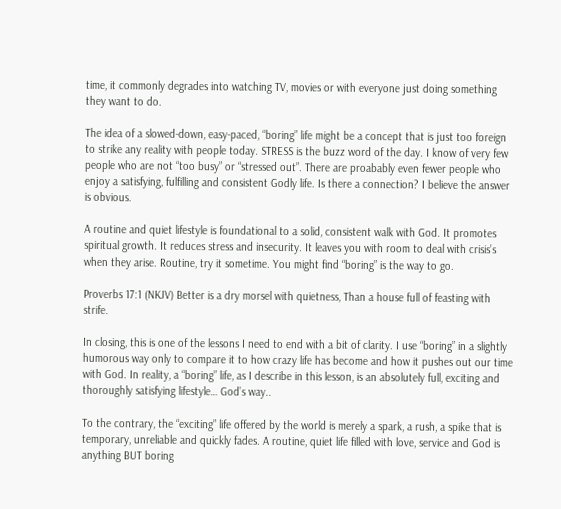time, it commonly degrades into watching TV, movies or with everyone just doing something they want to do.

The idea of a slowed-down, easy-paced, “boring” life might be a concept that is just too foreign to strike any reality with people today. STRESS is the buzz word of the day. I know of very few people who are not “too busy” or “stressed out”. There are proabably even fewer people who enjoy a satisfying, fulfilling and consistent Godly life. Is there a connection? I believe the answer is obvious.

A routine and quiet lifestyle is foundational to a solid, consistent walk with God. It promotes spiritual growth. It reduces stress and insecurity. It leaves you with room to deal with crisis’s when they arise. Routine, try it sometime. You might find “boring” is the way to go.

Proverbs 17:1 (NKJV) Better is a dry morsel with quietness, Than a house full of feasting with strife.

In closing, this is one of the lessons I need to end with a bit of clarity. I use “boring” in a slightly humorous way only to compare it to how crazy life has become and how it pushes out our time with God. In reality, a “boring” life, as I describe in this lesson, is an absolutely full, exciting and thoroughly satisfying lifestyle… God’s way..

To the contrary, the “exciting” life offered by the world is merely a spark, a rush, a spike that is temporary, unreliable and quickly fades. A routine, quiet life filled with love, service and God is anything BUT boring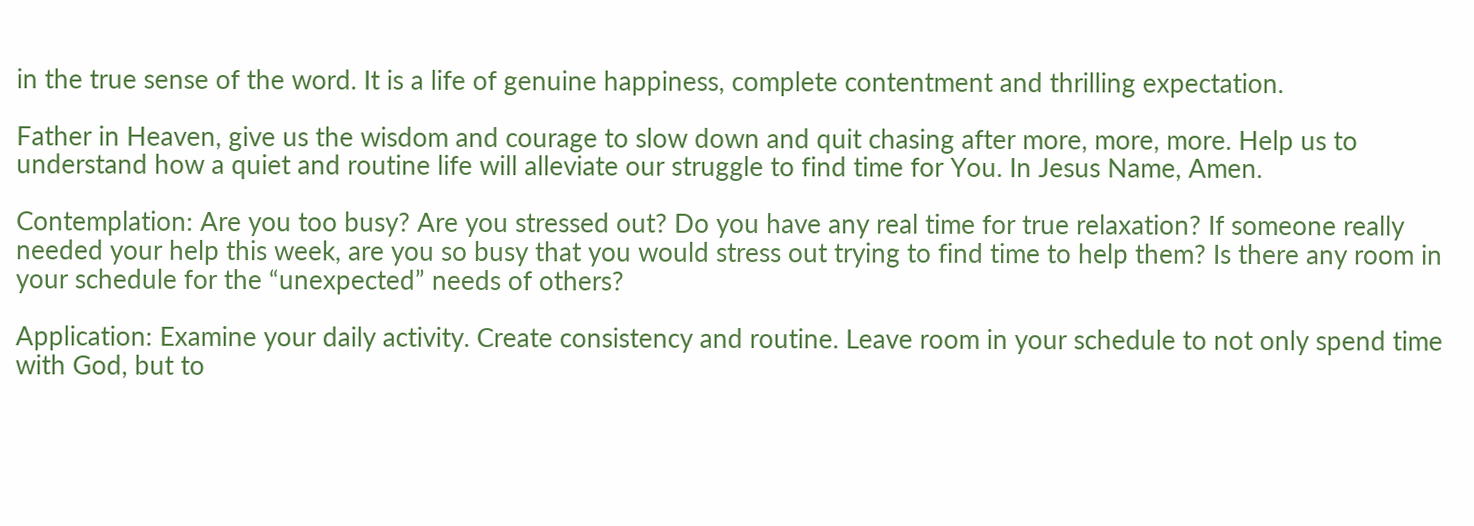in the true sense of the word. It is a life of genuine happiness, complete contentment and thrilling expectation.

Father in Heaven, give us the wisdom and courage to slow down and quit chasing after more, more, more. Help us to understand how a quiet and routine life will alleviate our struggle to find time for You. In Jesus Name, Amen.

Contemplation: Are you too busy? Are you stressed out? Do you have any real time for true relaxation? If someone really needed your help this week, are you so busy that you would stress out trying to find time to help them? Is there any room in your schedule for the “unexpected” needs of others?

Application: Examine your daily activity. Create consistency and routine. Leave room in your schedule to not only spend time with God, but to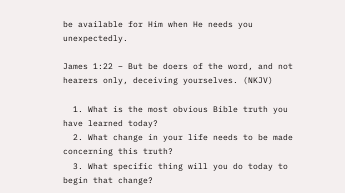be available for Him when He needs you unexpectedly.

James 1:22 – But be doers of the word, and not hearers only, deceiving yourselves. (NKJV)

  1. What is the most obvious Bible truth you have learned today?
  2. What change in your life needs to be made concerning this truth?
  3. What specific thing will you do today to begin that change?